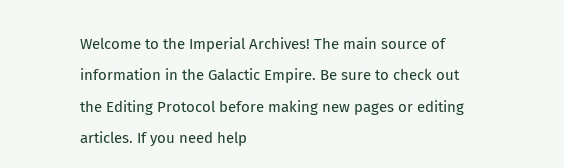Welcome to the Imperial Archives! The main source of information in the Galactic Empire. Be sure to check out the Editing Protocol before making new pages or editing articles. If you need help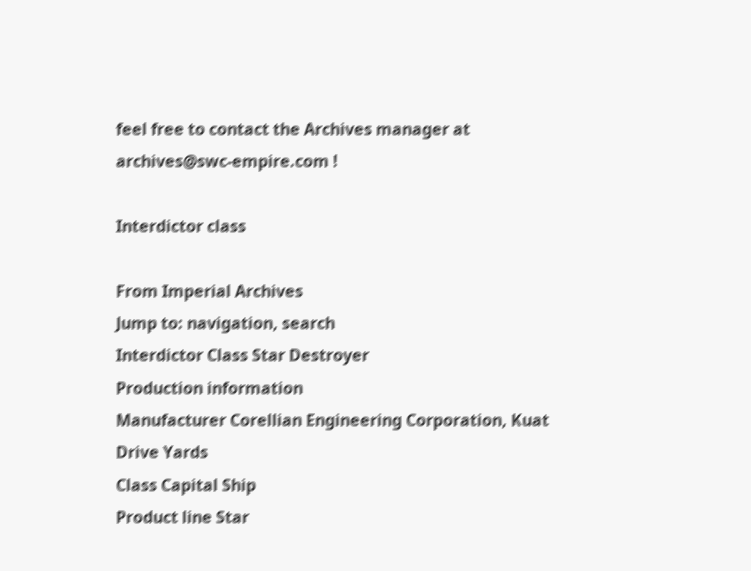feel free to contact the Archives manager at archives@swc-empire.com !

Interdictor class

From Imperial Archives
Jump to: navigation, search
Interdictor Class Star Destroyer
Production information
Manufacturer Corellian Engineering Corporation, Kuat Drive Yards
Class Capital Ship
Product line Star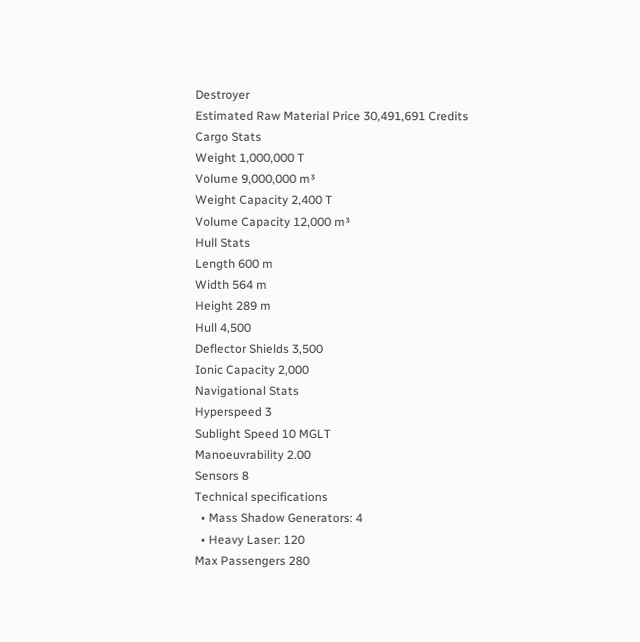Destroyer
Estimated Raw Material Price 30,491,691 Credits
Cargo Stats
Weight 1,000,000 T
Volume 9,000,000 m³
Weight Capacity 2,400 T
Volume Capacity 12,000 m³
Hull Stats
Length 600 m
Width 564 m
Height 289 m
Hull 4,500
Deflector Shields 3,500
Ionic Capacity 2,000
Navigational Stats
Hyperspeed 3
Sublight Speed 10 MGLT
Manoeuvrability 2.00
Sensors 8
Technical specifications
  • Mass Shadow Generators: 4
  • Heavy Laser: 120
Max Passengers 280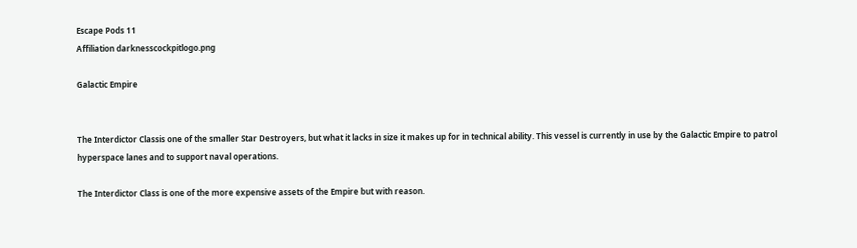Escape Pods 11
Affiliation darknesscockpitlogo.png

Galactic Empire


The Interdictor Classis one of the smaller Star Destroyers, but what it lacks in size it makes up for in technical ability. This vessel is currently in use by the Galactic Empire to patrol hyperspace lanes and to support naval operations.

The Interdictor Class is one of the more expensive assets of the Empire but with reason.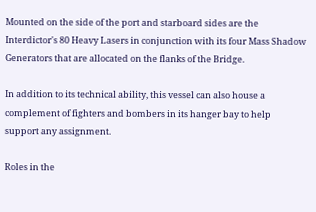Mounted on the side of the port and starboard sides are the Interdictor's 80 Heavy Lasers in conjunction with its four Mass Shadow Generators that are allocated on the flanks of the Bridge.

In addition to its technical ability, this vessel can also house a complement of fighters and bombers in its hanger bay to help support any assignment.

Roles in the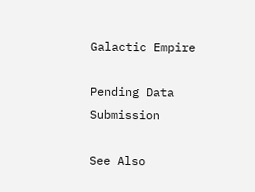Galactic Empire

Pending Data Submission

See Also